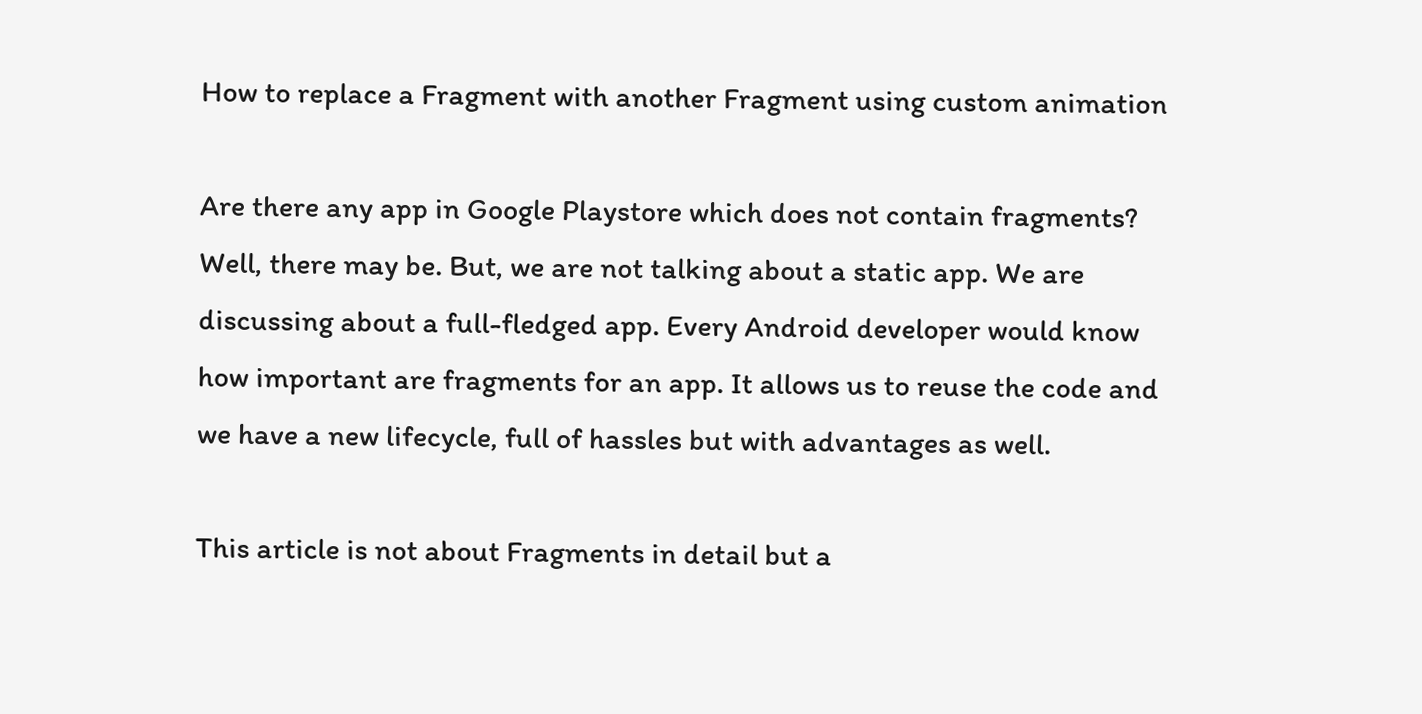How to replace a Fragment with another Fragment using custom animation

Are there any app in Google Playstore which does not contain fragments? Well, there may be. But, we are not talking about a static app. We are discussing about a full-fledged app. Every Android developer would know how important are fragments for an app. It allows us to reuse the code and we have a new lifecycle, full of hassles but with advantages as well.

This article is not about Fragments in detail but a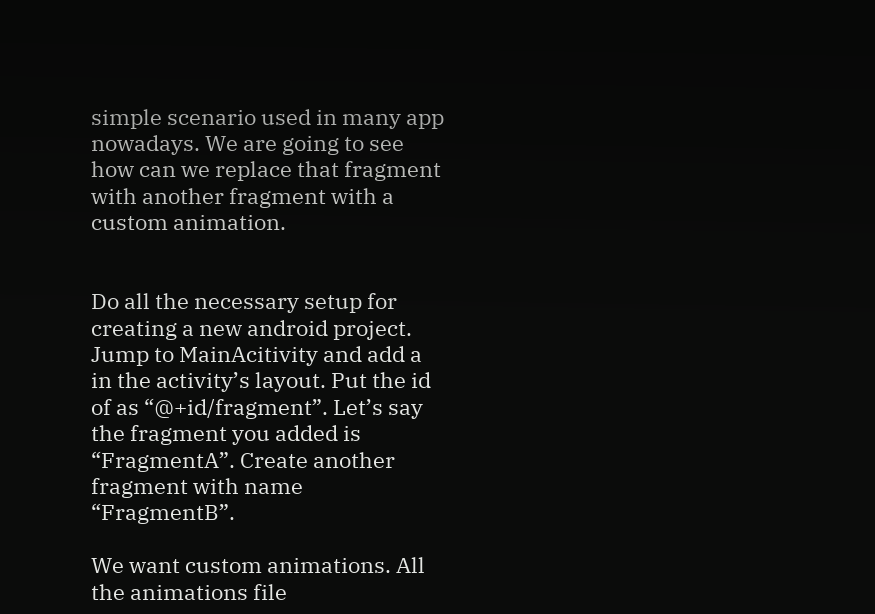simple scenario used in many app nowadays. We are going to see how can we replace that fragment with another fragment with a custom animation.


Do all the necessary setup for creating a new android project. Jump to MainAcitivity and add a in the activity’s layout. Put the id of as “@+id/fragment”. Let’s say the fragment you added is “FragmentA”. Create another fragment with name “FragmentB”.

We want custom animations. All the animations file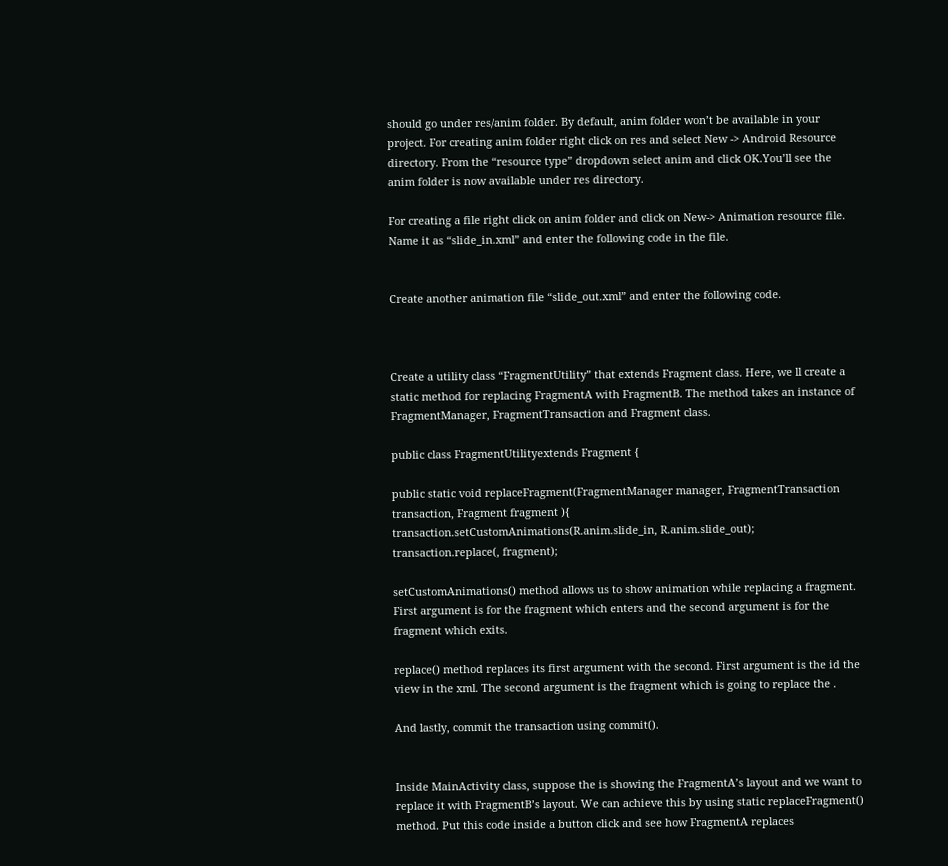should go under res/anim folder. By default, anim folder won’t be available in your project. For creating anim folder right click on res and select New -> Android Resource directory. From the “resource type” dropdown select anim and click OK.You’ll see the anim folder is now available under res directory.

For creating a file right click on anim folder and click on New-> Animation resource file. Name it as “slide_in.xml” and enter the following code in the file.


Create another animation file “slide_out.xml” and enter the following code.



Create a utility class “FragmentUtility” that extends Fragment class. Here, we ll create a static method for replacing FragmentA with FragmentB. The method takes an instance of FragmentManager, FragmentTransaction and Fragment class.

public class FragmentUtilityextends Fragment {

public static void replaceFragment(FragmentManager manager, FragmentTransaction transaction, Fragment fragment ){
transaction.setCustomAnimations(R.anim.slide_in, R.anim.slide_out);
transaction.replace(, fragment);

setCustomAnimations() method allows us to show animation while replacing a fragment. First argument is for the fragment which enters and the second argument is for the fragment which exits.

replace() method replaces its first argument with the second. First argument is the id the view in the xml. The second argument is the fragment which is going to replace the .

And lastly, commit the transaction using commit().


Inside MainActivity class, suppose the is showing the FragmentA’s layout and we want to replace it with FragmentB’s layout. We can achieve this by using static replaceFragment() method. Put this code inside a button click and see how FragmentA replaces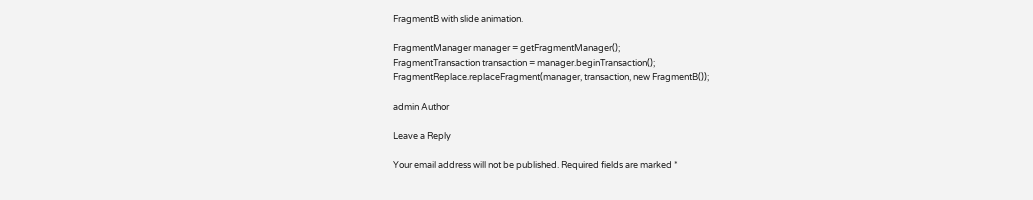FragmentB with slide animation.

FragmentManager manager = getFragmentManager();
FragmentTransaction transaction = manager.beginTransaction();
FragmentReplace.replaceFragment(manager, transaction, new FragmentB());

admin Author

Leave a Reply

Your email address will not be published. Required fields are marked *